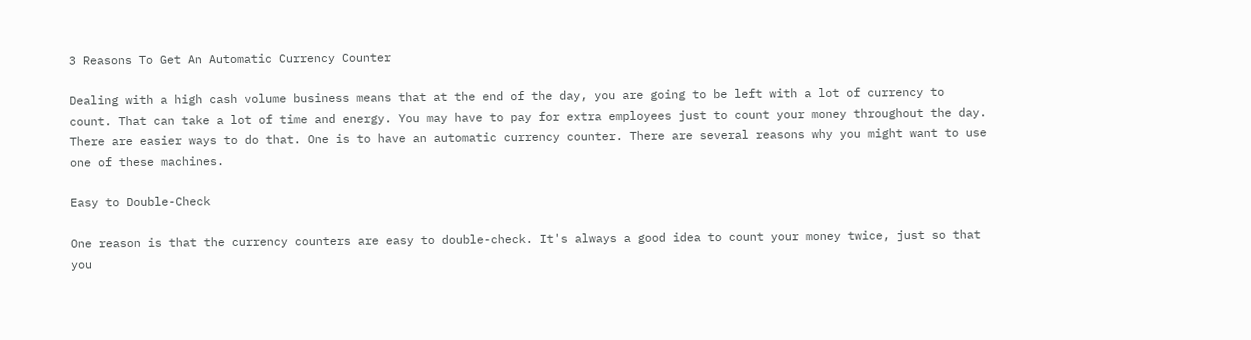3 Reasons To Get An Automatic Currency Counter

Dealing with a high cash volume business means that at the end of the day, you are going to be left with a lot of currency to count. That can take a lot of time and energy. You may have to pay for extra employees just to count your money throughout the day. There are easier ways to do that. One is to have an automatic currency counter. There are several reasons why you might want to use one of these machines.

Easy to Double-Check

One reason is that the currency counters are easy to double-check. It's always a good idea to count your money twice, just so that you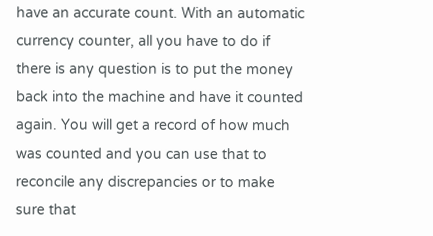have an accurate count. With an automatic currency counter, all you have to do if there is any question is to put the money back into the machine and have it counted again. You will get a record of how much was counted and you can use that to reconcile any discrepancies or to make sure that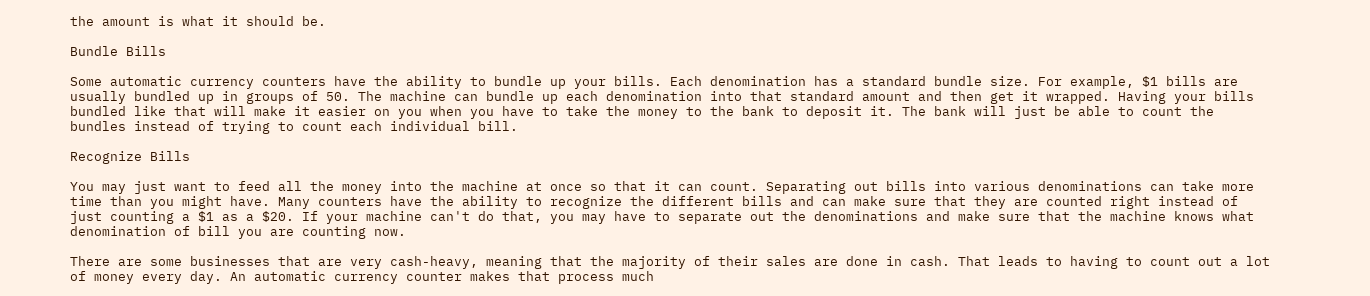the amount is what it should be.

Bundle Bills

Some automatic currency counters have the ability to bundle up your bills. Each denomination has a standard bundle size. For example, $1 bills are usually bundled up in groups of 50. The machine can bundle up each denomination into that standard amount and then get it wrapped. Having your bills bundled like that will make it easier on you when you have to take the money to the bank to deposit it. The bank will just be able to count the bundles instead of trying to count each individual bill.

Recognize Bills

You may just want to feed all the money into the machine at once so that it can count. Separating out bills into various denominations can take more time than you might have. Many counters have the ability to recognize the different bills and can make sure that they are counted right instead of just counting a $1 as a $20. If your machine can't do that, you may have to separate out the denominations and make sure that the machine knows what denomination of bill you are counting now.

There are some businesses that are very cash-heavy, meaning that the majority of their sales are done in cash. That leads to having to count out a lot of money every day. An automatic currency counter makes that process much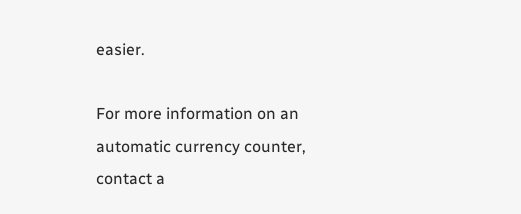easier.

For more information on an automatic currency counter, contact a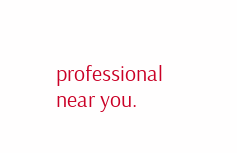professional near you.